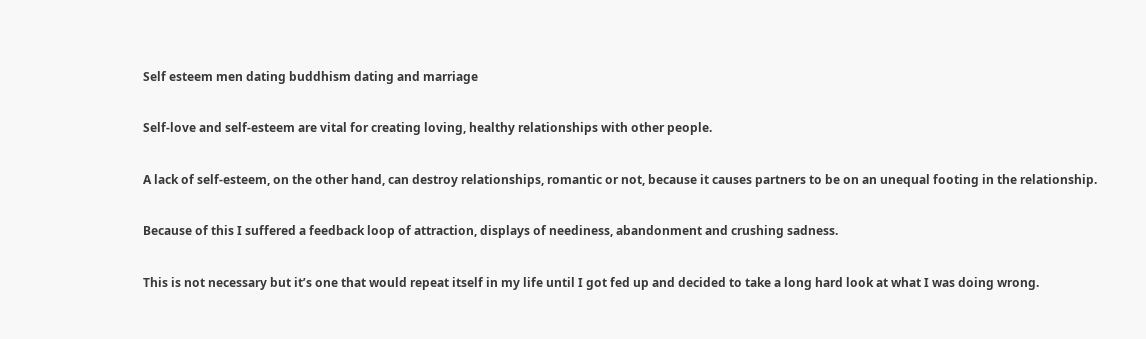Self esteem men dating buddhism dating and marriage

Self-love and self-esteem are vital for creating loving, healthy relationships with other people.

A lack of self-esteem, on the other hand, can destroy relationships, romantic or not, because it causes partners to be on an unequal footing in the relationship.

Because of this I suffered a feedback loop of attraction, displays of neediness, abandonment and crushing sadness.

This is not necessary but it’s one that would repeat itself in my life until I got fed up and decided to take a long hard look at what I was doing wrong.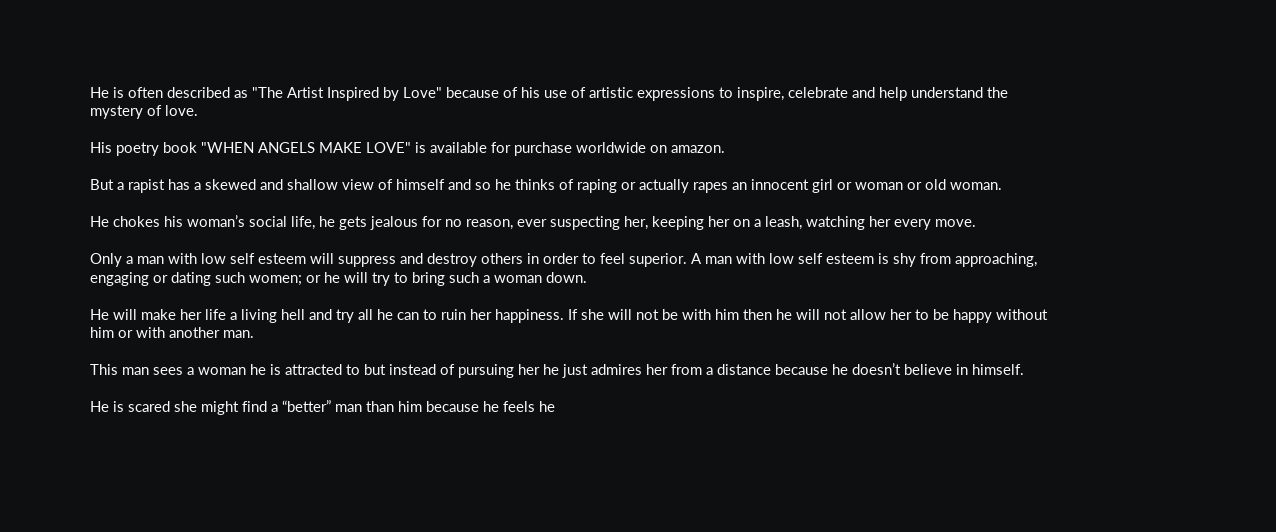He is often described as "The Artist Inspired by Love" because of his use of artistic expressions to inspire, celebrate and help understand the mystery of love.

His poetry book "WHEN ANGELS MAKE LOVE" is available for purchase worldwide on amazon.

But a rapist has a skewed and shallow view of himself and so he thinks of raping or actually rapes an innocent girl or woman or old woman.

He chokes his woman’s social life, he gets jealous for no reason, ever suspecting her, keeping her on a leash, watching her every move.

Only a man with low self esteem will suppress and destroy others in order to feel superior. A man with low self esteem is shy from approaching, engaging or dating such women; or he will try to bring such a woman down.

He will make her life a living hell and try all he can to ruin her happiness. If she will not be with him then he will not allow her to be happy without him or with another man.

This man sees a woman he is attracted to but instead of pursuing her he just admires her from a distance because he doesn’t believe in himself.

He is scared she might find a “better” man than him because he feels he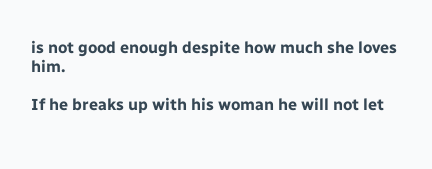is not good enough despite how much she loves him.

If he breaks up with his woman he will not let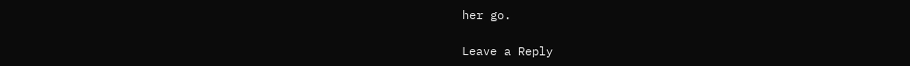her go.

Leave a Reply